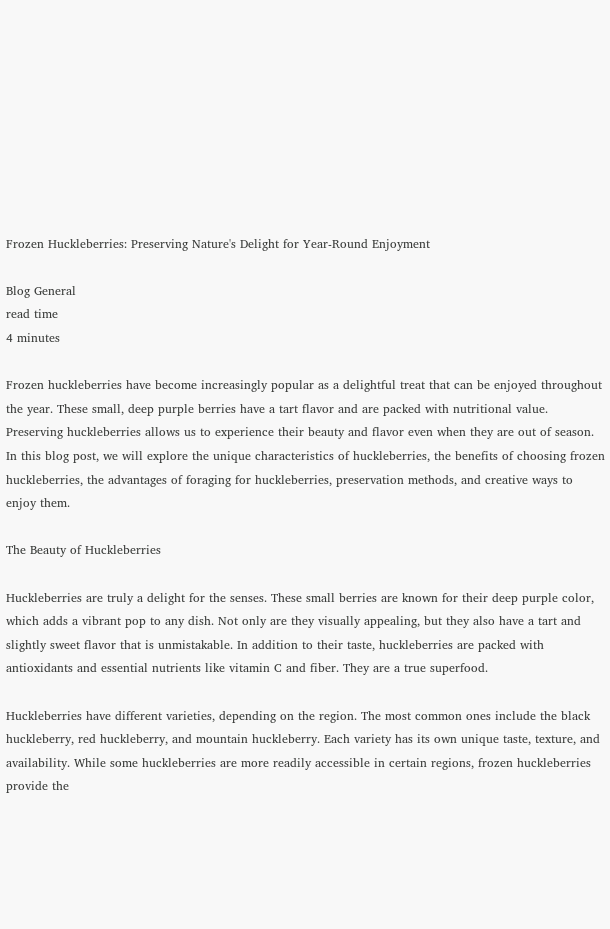Frozen Huckleberries: Preserving Nature's Delight for Year-Round Enjoyment

Blog General
read time
4 minutes

Frozen huckleberries have become increasingly popular as a delightful treat that can be enjoyed throughout the year. These small, deep purple berries have a tart flavor and are packed with nutritional value. Preserving huckleberries allows us to experience their beauty and flavor even when they are out of season. In this blog post, we will explore the unique characteristics of huckleberries, the benefits of choosing frozen huckleberries, the advantages of foraging for huckleberries, preservation methods, and creative ways to enjoy them.

The Beauty of Huckleberries

Huckleberries are truly a delight for the senses. These small berries are known for their deep purple color, which adds a vibrant pop to any dish. Not only are they visually appealing, but they also have a tart and slightly sweet flavor that is unmistakable. In addition to their taste, huckleberries are packed with antioxidants and essential nutrients like vitamin C and fiber. They are a true superfood.

Huckleberries have different varieties, depending on the region. The most common ones include the black huckleberry, red huckleberry, and mountain huckleberry. Each variety has its own unique taste, texture, and availability. While some huckleberries are more readily accessible in certain regions, frozen huckleberries provide the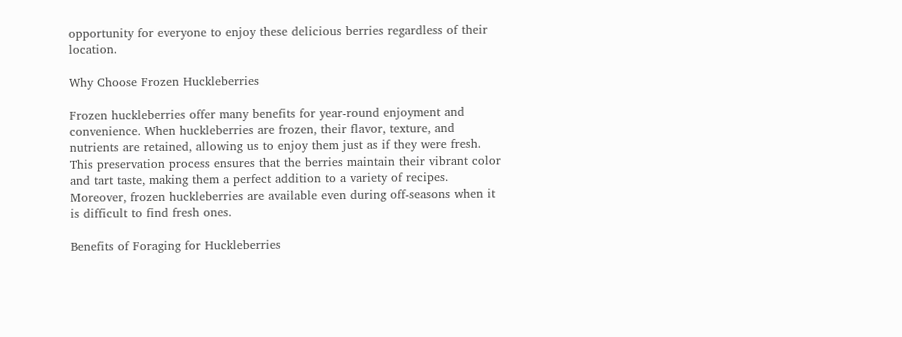opportunity for everyone to enjoy these delicious berries regardless of their location.

Why Choose Frozen Huckleberries

Frozen huckleberries offer many benefits for year-round enjoyment and convenience. When huckleberries are frozen, their flavor, texture, and nutrients are retained, allowing us to enjoy them just as if they were fresh. This preservation process ensures that the berries maintain their vibrant color and tart taste, making them a perfect addition to a variety of recipes. Moreover, frozen huckleberries are available even during off-seasons when it is difficult to find fresh ones.

Benefits of Foraging for Huckleberries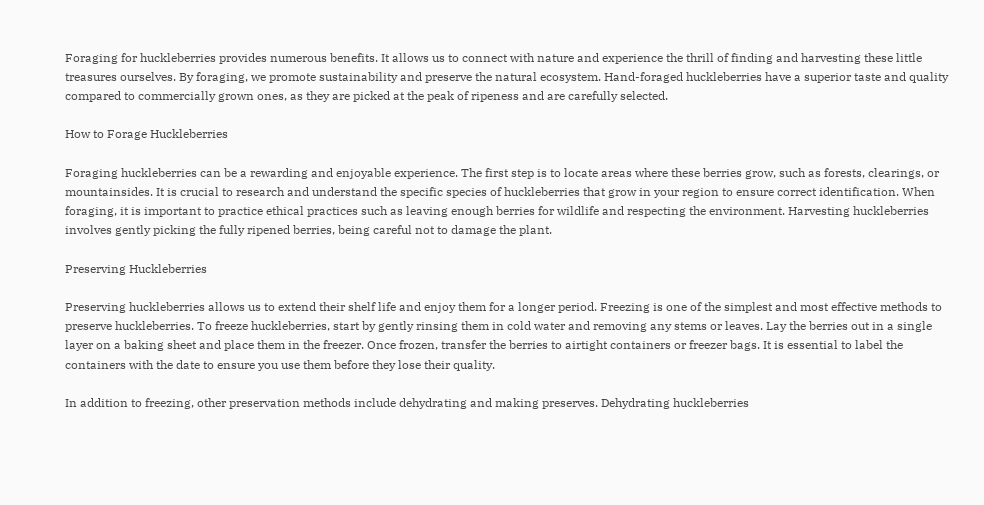Foraging for huckleberries provides numerous benefits. It allows us to connect with nature and experience the thrill of finding and harvesting these little treasures ourselves. By foraging, we promote sustainability and preserve the natural ecosystem. Hand-foraged huckleberries have a superior taste and quality compared to commercially grown ones, as they are picked at the peak of ripeness and are carefully selected.

How to Forage Huckleberries

Foraging huckleberries can be a rewarding and enjoyable experience. The first step is to locate areas where these berries grow, such as forests, clearings, or mountainsides. It is crucial to research and understand the specific species of huckleberries that grow in your region to ensure correct identification. When foraging, it is important to practice ethical practices such as leaving enough berries for wildlife and respecting the environment. Harvesting huckleberries involves gently picking the fully ripened berries, being careful not to damage the plant.

Preserving Huckleberries

Preserving huckleberries allows us to extend their shelf life and enjoy them for a longer period. Freezing is one of the simplest and most effective methods to preserve huckleberries. To freeze huckleberries, start by gently rinsing them in cold water and removing any stems or leaves. Lay the berries out in a single layer on a baking sheet and place them in the freezer. Once frozen, transfer the berries to airtight containers or freezer bags. It is essential to label the containers with the date to ensure you use them before they lose their quality.

In addition to freezing, other preservation methods include dehydrating and making preserves. Dehydrating huckleberries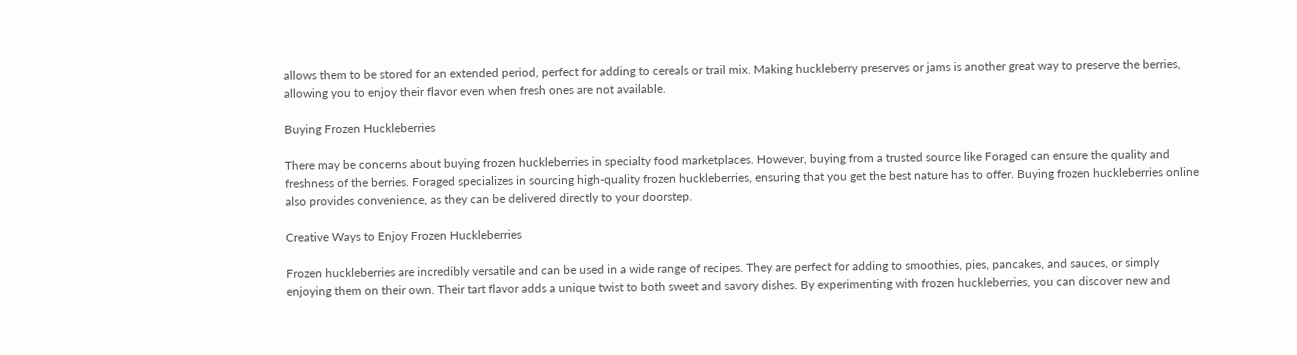allows them to be stored for an extended period, perfect for adding to cereals or trail mix. Making huckleberry preserves or jams is another great way to preserve the berries, allowing you to enjoy their flavor even when fresh ones are not available.

Buying Frozen Huckleberries

There may be concerns about buying frozen huckleberries in specialty food marketplaces. However, buying from a trusted source like Foraged can ensure the quality and freshness of the berries. Foraged specializes in sourcing high-quality frozen huckleberries, ensuring that you get the best nature has to offer. Buying frozen huckleberries online also provides convenience, as they can be delivered directly to your doorstep.

Creative Ways to Enjoy Frozen Huckleberries

Frozen huckleberries are incredibly versatile and can be used in a wide range of recipes. They are perfect for adding to smoothies, pies, pancakes, and sauces, or simply enjoying them on their own. Their tart flavor adds a unique twist to both sweet and savory dishes. By experimenting with frozen huckleberries, you can discover new and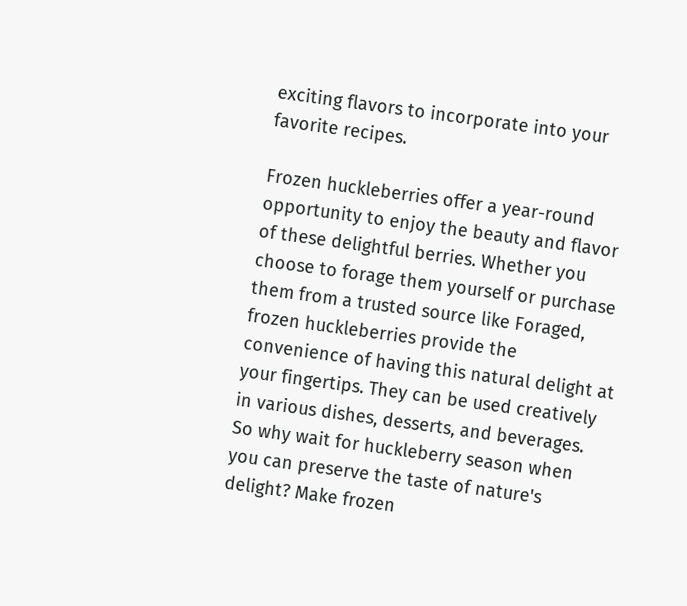exciting flavors to incorporate into your favorite recipes.

Frozen huckleberries offer a year-round opportunity to enjoy the beauty and flavor of these delightful berries. Whether you choose to forage them yourself or purchase them from a trusted source like Foraged, frozen huckleberries provide the convenience of having this natural delight at your fingertips. They can be used creatively in various dishes, desserts, and beverages. So why wait for huckleberry season when you can preserve the taste of nature's delight? Make frozen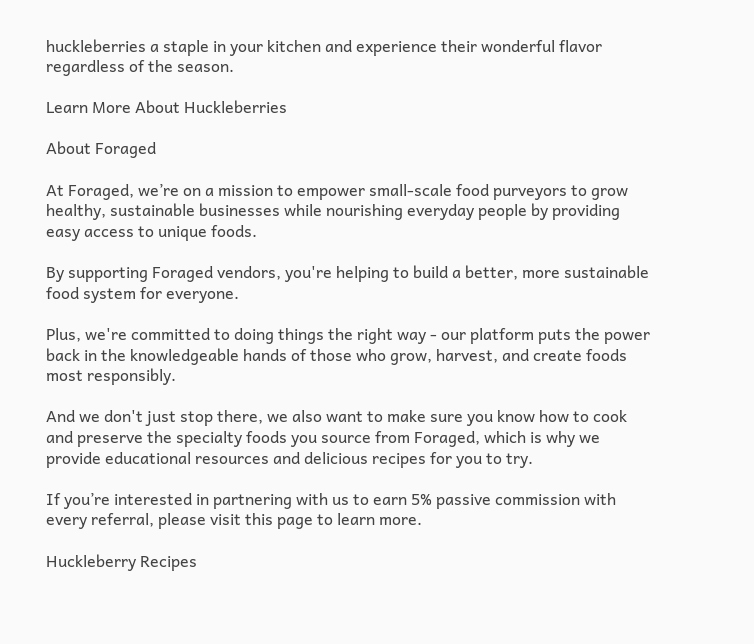huckleberries a staple in your kitchen and experience their wonderful flavor regardless of the season.

Learn More About Huckleberries

About Foraged

At Foraged, we’re on a mission to empower small-scale food purveyors to grow healthy, sustainable businesses while nourishing everyday people by providing easy access to unique foods.

By supporting Foraged vendors, you're helping to build a better, more sustainable food system for everyone.

Plus, we're committed to doing things the right way - our platform puts the power back in the knowledgeable hands of those who grow, harvest, and create foods most responsibly.

And we don't just stop there, we also want to make sure you know how to cook and preserve the specialty foods you source from Foraged, which is why we provide educational resources and delicious recipes for you to try.

If you’re interested in partnering with us to earn 5% passive commission with every referral, please visit this page to learn more.

Huckleberry Recipes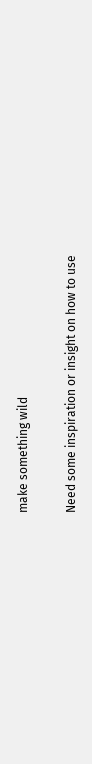make something wild

Need some inspiration or insight on how to use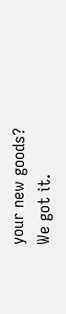your new goods? We got it.